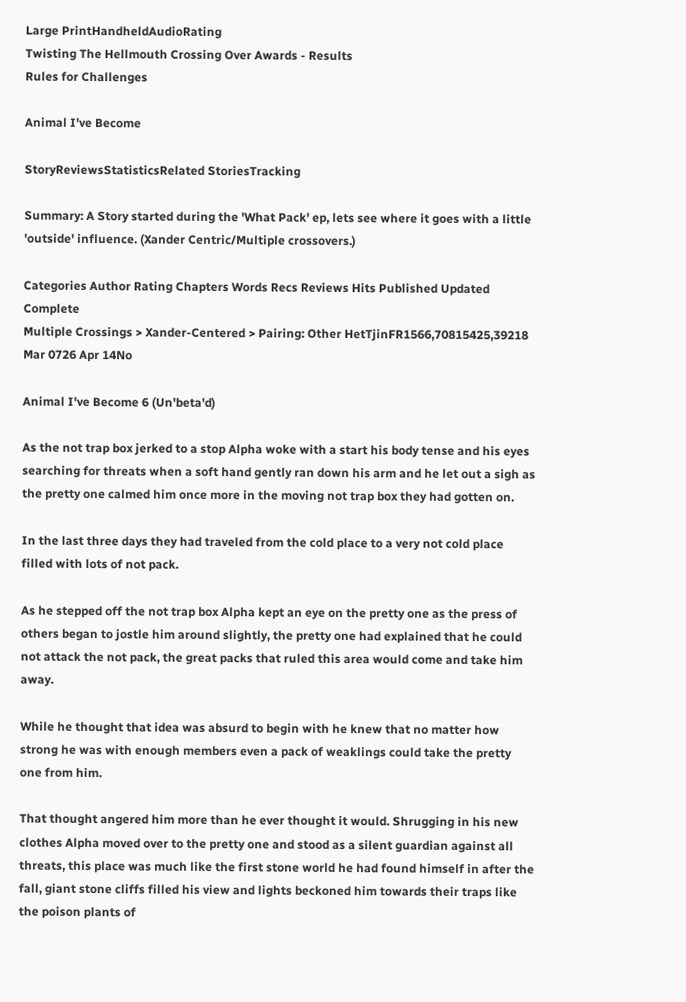Large PrintHandheldAudioRating
Twisting The Hellmouth Crossing Over Awards - Results
Rules for Challenges

Animal I've Become

StoryReviewsStatisticsRelated StoriesTracking

Summary: A Story started during the 'What Pack' ep, lets see where it goes with a little 'outside' influence. (Xander Centric/Multiple crossovers.)

Categories Author Rating Chapters Words Recs Reviews Hits Published Updated Complete
Multiple Crossings > Xander-Centered > Pairing: Other HetTjinFR1566,70815425,39218 Mar 0726 Apr 14No

Animal I've Become 6 (Un'beta'd)

As the not trap box jerked to a stop Alpha woke with a start his body tense and his eyes searching for threats when a soft hand gently ran down his arm and he let out a sigh as the pretty one calmed him once more in the moving not trap box they had gotten on.

In the last three days they had traveled from the cold place to a very not cold place filled with lots of not pack.

As he stepped off the not trap box Alpha kept an eye on the pretty one as the press of others began to jostle him around slightly, the pretty one had explained that he could not attack the not pack, the great packs that ruled this area would come and take him away.

While he thought that idea was absurd to begin with he knew that no matter how strong he was with enough members even a pack of weaklings could take the pretty one from him.

That thought angered him more than he ever thought it would. Shrugging in his new clothes Alpha moved over to the pretty one and stood as a silent guardian against all threats, this place was much like the first stone world he had found himself in after the fall, giant stone cliffs filled his view and lights beckoned him towards their traps like the poison plants of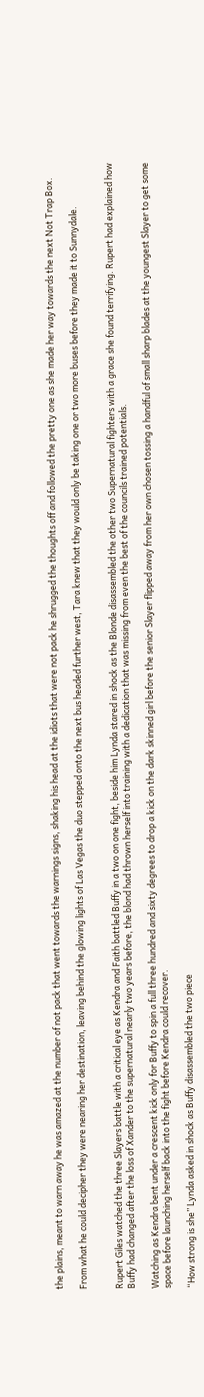the plains, meant to warn away he was amazed at the number of not pack that went towards the warnings signs, shaking his head at the idiots that were not pack he shrugged the thoughts off and followed the pretty one as she made her way towards the next Not Trap Box.

From what he could decipher they were nearing her destination, leaving behind the glowing lights of Las Vegas the duo stepped onto the next bus headed further west, Tara knew that they would only be taking one or two more buses before they made it to Sunnydale.


Rupert Giles watched the three Slayers battle with a critical eye as Kendra and Faith battled Buffy in a two on one fight, beside him Lynda stared in shock as the Blonde disassembled the other two Supernatural fighters with a grace she found terrifying. Rupert had explained how Buffy had changed after the loss of Xander to the supernatural nearly two years before, the blond had thrown herself into training with a dedication that was missing from even the best of the councils trained potentials.

Watching as Kendra bent under a crescent kick only for Buffy to spin a full three hundred and sixty degrees to drop a kick on the dark skinned girl before the senior Slayer flipped away from her own chosen tossing a handful of small sharp blades at the youngest Slayer to get some space before launching herself back into the fight before Kendra could recover.

“How strong is she” Lynda asked in shock as Buffy disassembled the two piece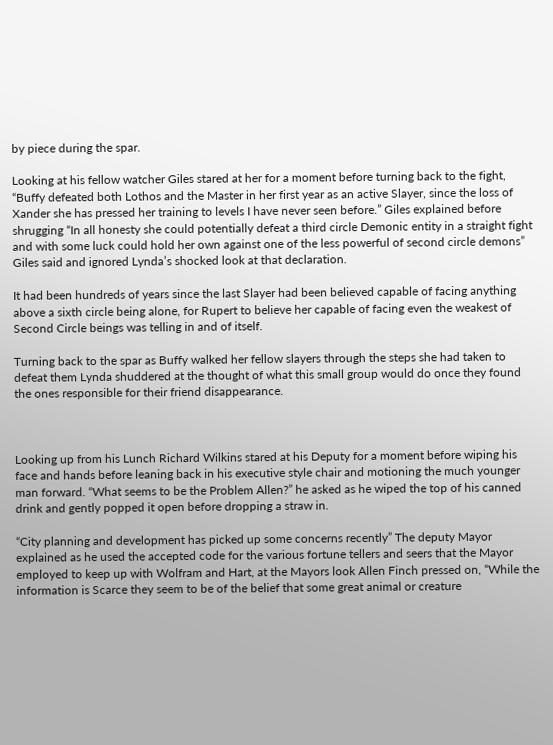by piece during the spar.

Looking at his fellow watcher Giles stared at her for a moment before turning back to the fight, “Buffy defeated both Lothos and the Master in her first year as an active Slayer, since the loss of Xander she has pressed her training to levels I have never seen before.” Giles explained before shrugging “In all honesty she could potentially defeat a third circle Demonic entity in a straight fight and with some luck could hold her own against one of the less powerful of second circle demons” Giles said and ignored Lynda’s shocked look at that declaration.

It had been hundreds of years since the last Slayer had been believed capable of facing anything above a sixth circle being alone, for Rupert to believe her capable of facing even the weakest of Second Circle beings was telling in and of itself.

Turning back to the spar as Buffy walked her fellow slayers through the steps she had taken to defeat them Lynda shuddered at the thought of what this small group would do once they found the ones responsible for their friend disappearance.



Looking up from his Lunch Richard Wilkins stared at his Deputy for a moment before wiping his face and hands before leaning back in his executive style chair and motioning the much younger man forward. “What seems to be the Problem Allen?” he asked as he wiped the top of his canned drink and gently popped it open before dropping a straw in.

“City planning and development has picked up some concerns recently” The deputy Mayor explained as he used the accepted code for the various fortune tellers and seers that the Mayor employed to keep up with Wolfram and Hart, at the Mayors look Allen Finch pressed on, “While the information is Scarce they seem to be of the belief that some great animal or creature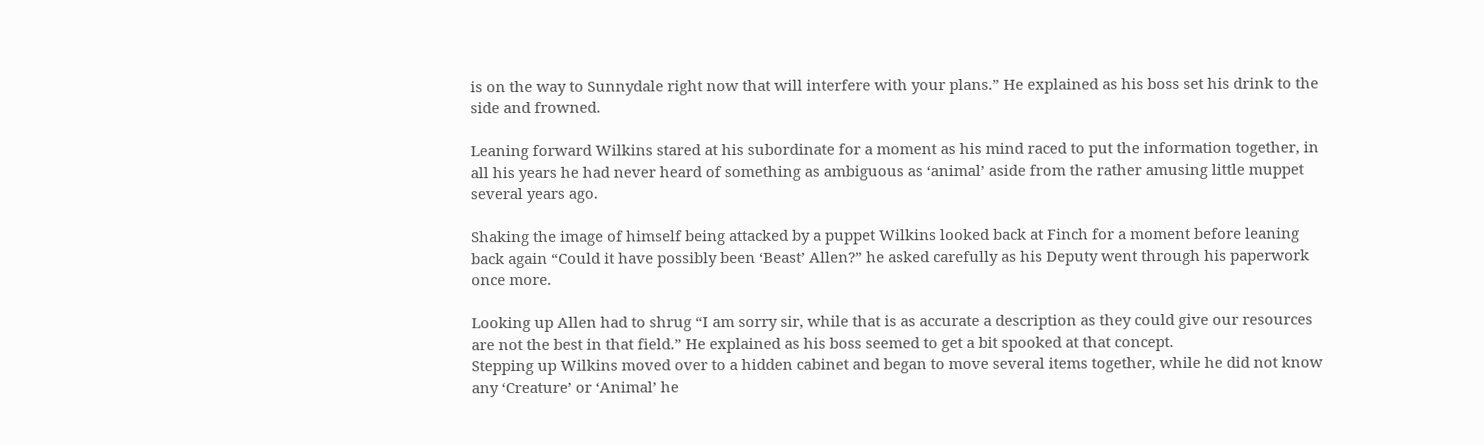is on the way to Sunnydale right now that will interfere with your plans.” He explained as his boss set his drink to the side and frowned.

Leaning forward Wilkins stared at his subordinate for a moment as his mind raced to put the information together, in all his years he had never heard of something as ambiguous as ‘animal’ aside from the rather amusing little muppet several years ago.

Shaking the image of himself being attacked by a puppet Wilkins looked back at Finch for a moment before leaning back again “Could it have possibly been ‘Beast’ Allen?” he asked carefully as his Deputy went through his paperwork once more.

Looking up Allen had to shrug “I am sorry sir, while that is as accurate a description as they could give our resources are not the best in that field.” He explained as his boss seemed to get a bit spooked at that concept.
Stepping up Wilkins moved over to a hidden cabinet and began to move several items together, while he did not know any ‘Creature’ or ‘Animal’ he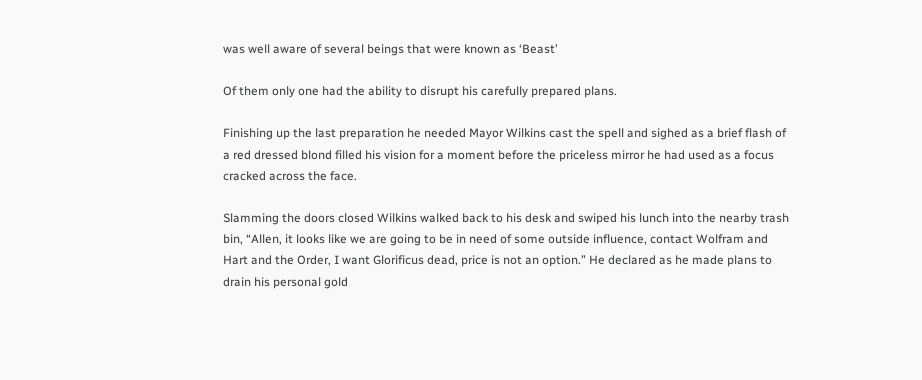was well aware of several beings that were known as ‘Beast’

Of them only one had the ability to disrupt his carefully prepared plans.

Finishing up the last preparation he needed Mayor Wilkins cast the spell and sighed as a brief flash of a red dressed blond filled his vision for a moment before the priceless mirror he had used as a focus cracked across the face.

Slamming the doors closed Wilkins walked back to his desk and swiped his lunch into the nearby trash bin, “Allen, it looks like we are going to be in need of some outside influence, contact Wolfram and Hart and the Order, I want Glorificus dead, price is not an option.” He declared as he made plans to drain his personal gold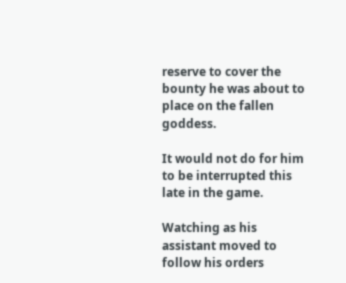reserve to cover the bounty he was about to place on the fallen goddess.

It would not do for him to be interrupted this late in the game.

Watching as his assistant moved to follow his orders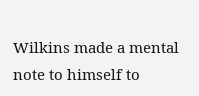Wilkins made a mental note to himself to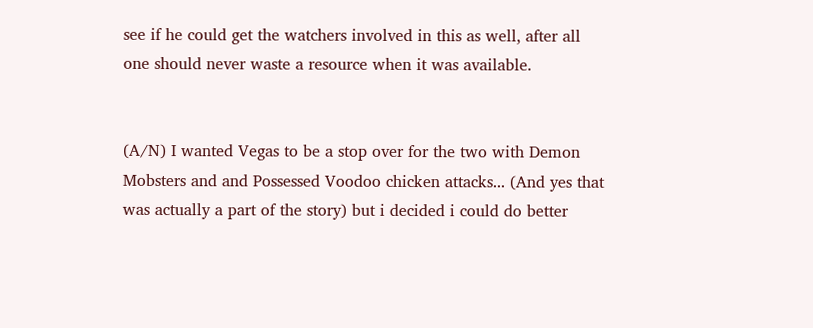see if he could get the watchers involved in this as well, after all one should never waste a resource when it was available.


(A/N) I wanted Vegas to be a stop over for the two with Demon Mobsters and and Possessed Voodoo chicken attacks... (And yes that was actually a part of the story) but i decided i could do better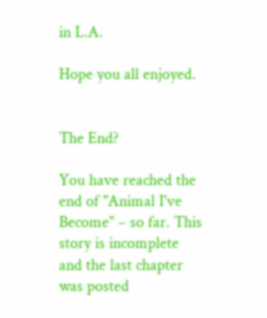in L.A.

Hope you all enjoyed.


The End?

You have reached the end of "Animal I've Become" – so far. This story is incomplete and the last chapter was posted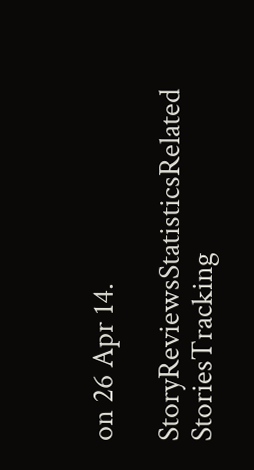on 26 Apr 14.

StoryReviewsStatisticsRelated StoriesTracking